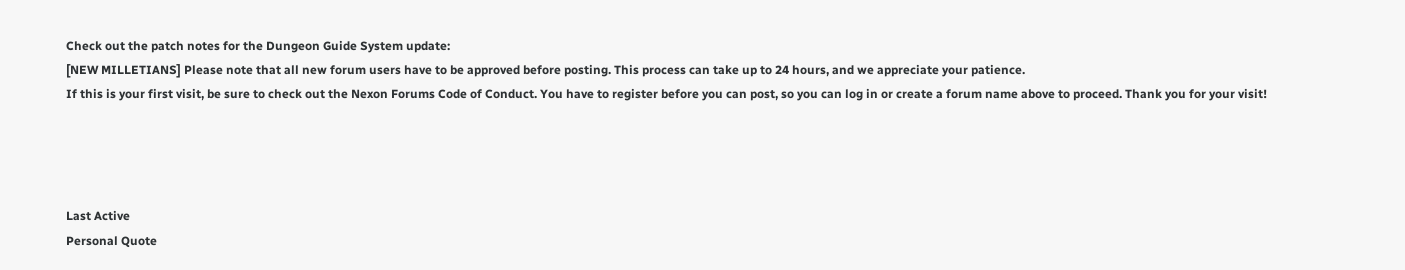Check out the patch notes for the Dungeon Guide System update:
[NEW MILLETIANS] Please note that all new forum users have to be approved before posting. This process can take up to 24 hours, and we appreciate your patience.
If this is your first visit, be sure to check out the Nexon Forums Code of Conduct. You have to register before you can post, so you can log in or create a forum name above to proceed. Thank you for your visit!




Last Active
Personal Quote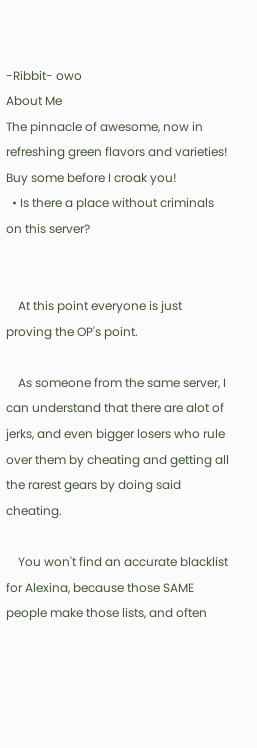-Ribbit- owo
About Me
The pinnacle of awesome, now in refreshing green flavors and varieties! Buy some before I croak you!
  • Is there a place without criminals on this server?


    At this point everyone is just proving the OP's point.

    As someone from the same server, I can understand that there are alot of jerks, and even bigger losers who rule over them by cheating and getting all the rarest gears by doing said cheating.

    You won't find an accurate blacklist for Alexina, because those SAME people make those lists, and often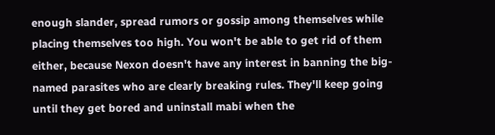enough slander, spread rumors or gossip among themselves while placing themselves too high. You won't be able to get rid of them either, because Nexon doesn't have any interest in banning the big-named parasites who are clearly breaking rules. They'll keep going until they get bored and uninstall mabi when the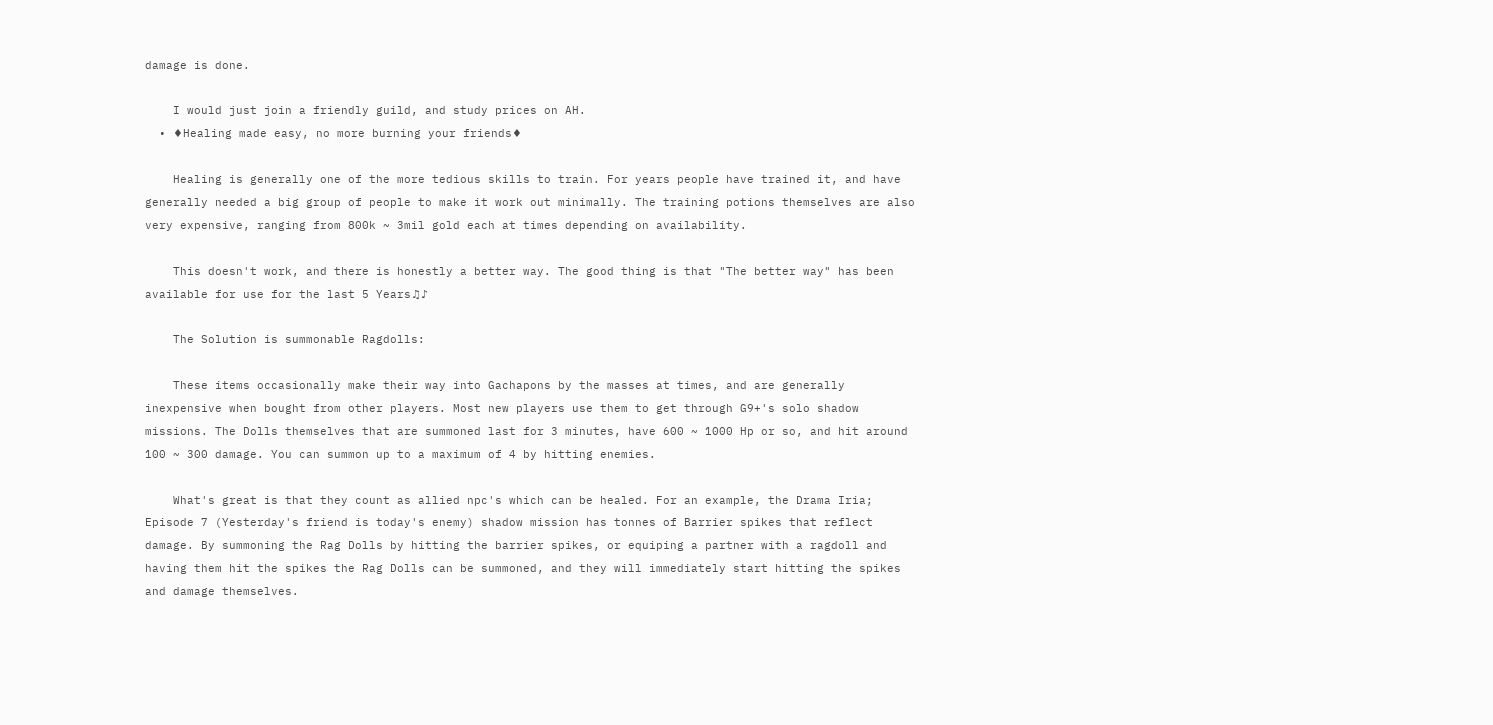damage is done.

    I would just join a friendly guild, and study prices on AH.
  • ♦Healing made easy, no more burning your friends♦

    Healing is generally one of the more tedious skills to train. For years people have trained it, and have generally needed a big group of people to make it work out minimally. The training potions themselves are also very expensive, ranging from 800k ~ 3mil gold each at times depending on availability.

    This doesn't work, and there is honestly a better way. The good thing is that "The better way" has been available for use for the last 5 Years♫♪

    The Solution is summonable Ragdolls:

    These items occasionally make their way into Gachapons by the masses at times, and are generally inexpensive when bought from other players. Most new players use them to get through G9+'s solo shadow missions. The Dolls themselves that are summoned last for 3 minutes, have 600 ~ 1000 Hp or so, and hit around 100 ~ 300 damage. You can summon up to a maximum of 4 by hitting enemies.

    What's great is that they count as allied npc's which can be healed. For an example, the Drama Iria; Episode 7 (Yesterday's friend is today's enemy) shadow mission has tonnes of Barrier spikes that reflect damage. By summoning the Rag Dolls by hitting the barrier spikes, or equiping a partner with a ragdoll and having them hit the spikes the Rag Dolls can be summoned, and they will immediately start hitting the spikes and damage themselves.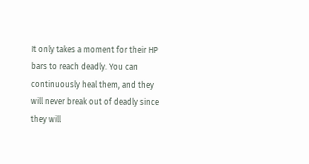It only takes a moment for their HP bars to reach deadly. You can continuously heal them, and they will never break out of deadly since they will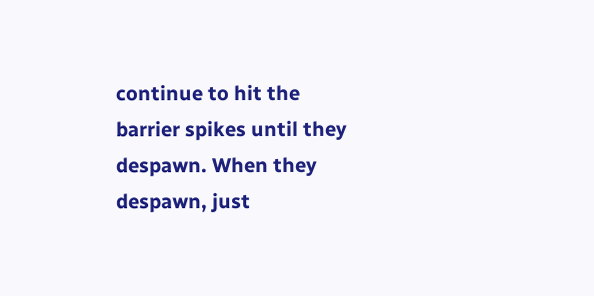continue to hit the barrier spikes until they despawn. When they despawn, just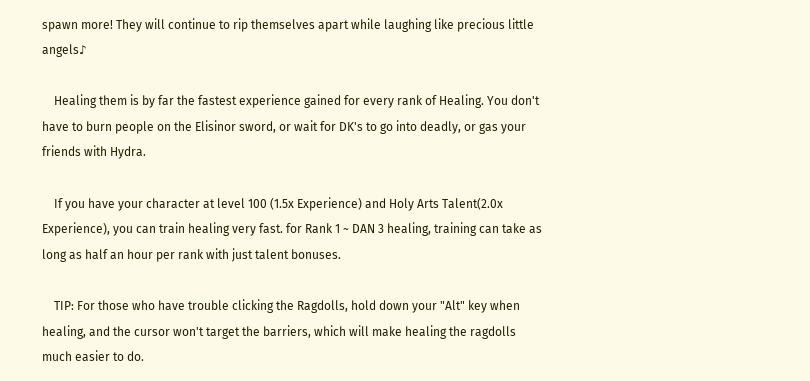spawn more! They will continue to rip themselves apart while laughing like precious little angels♪

    Healing them is by far the fastest experience gained for every rank of Healing. You don't have to burn people on the Elisinor sword, or wait for DK's to go into deadly, or gas your friends with Hydra.

    If you have your character at level 100 (1.5x Experience) and Holy Arts Talent(2.0x Experience), you can train healing very fast. for Rank 1 ~ DAN 3 healing, training can take as long as half an hour per rank with just talent bonuses.

    TIP: For those who have trouble clicking the Ragdolls, hold down your "Alt" key when healing, and the cursor won't target the barriers, which will make healing the ragdolls much easier to do.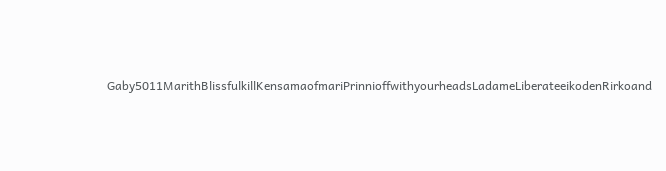Gaby5011MarithBlissfulkillKensamaofmariPrinnioffwithyourheadsLadameLiberateeikodenRirkoand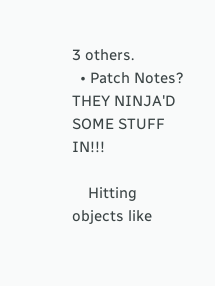3 others.
  • Patch Notes? THEY NINJA'D SOME STUFF IN!!!

    Hitting objects like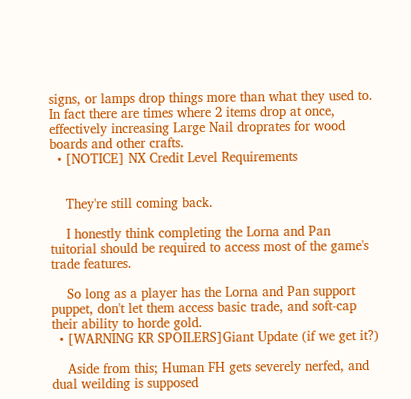signs, or lamps drop things more than what they used to. In fact there are times where 2 items drop at once, effectively increasing Large Nail droprates for wood boards and other crafts.
  • [NOTICE] NX Credit Level Requirements


    They're still coming back.

    I honestly think completing the Lorna and Pan tuitorial should be required to access most of the game's trade features.

    So long as a player has the Lorna and Pan support puppet, don't let them access basic trade, and soft-cap their ability to horde gold.
  • [WARNING KR SPOILERS]Giant Update (if we get it?)

    Aside from this; Human FH gets severely nerfed, and dual weilding is supposed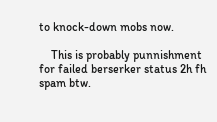to knock-down mobs now.

    This is probably punnishment for failed berserker status 2h fh spam btw.